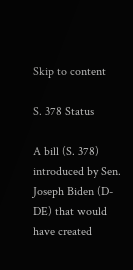Skip to content

S. 378 Status

A bill (S. 378) introduced by Sen. Joseph Biden (D-DE) that would have created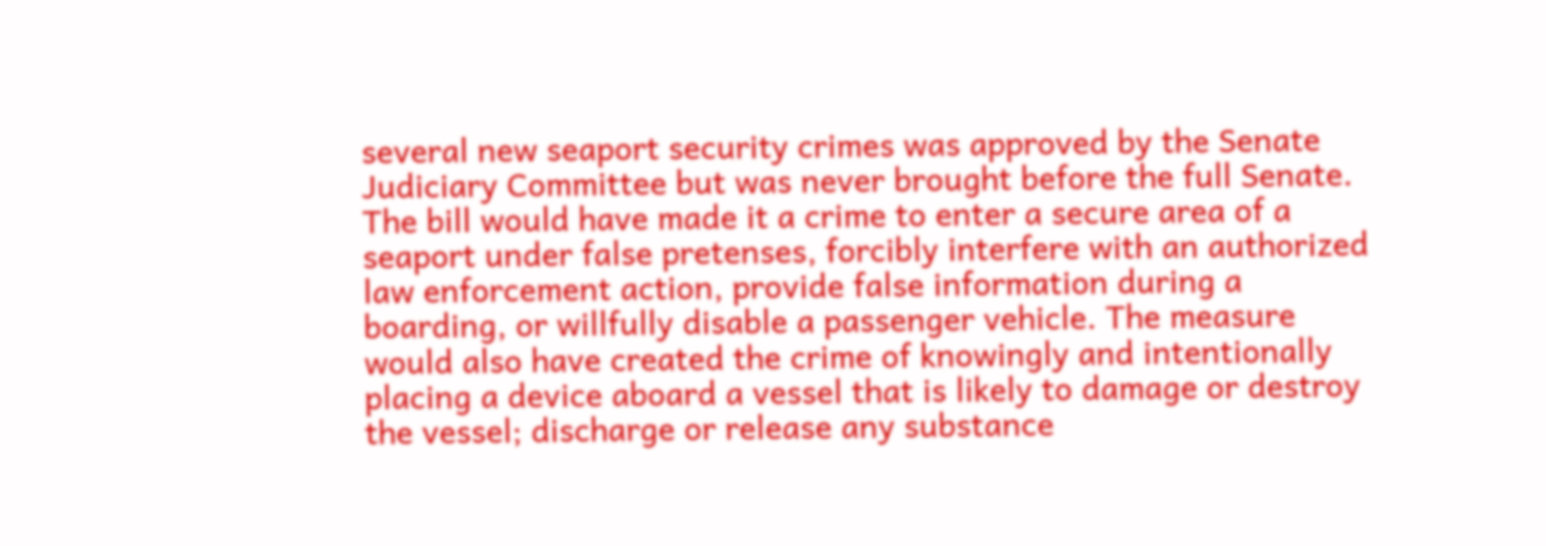several new seaport security crimes was approved by the Senate Judiciary Committee but was never brought before the full Senate. The bill would have made it a crime to enter a secure area of a seaport under false pretenses, forcibly interfere with an authorized law enforcement action, provide false information during a boarding, or willfully disable a passenger vehicle. The measure would also have created the crime of knowingly and intentionally placing a device aboard a vessel that is likely to damage or destroy the vessel; discharge or release any substance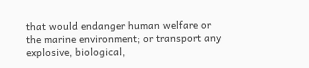that would endanger human welfare or the marine environment; or transport any explosive, biological,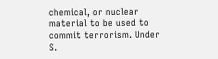chemical, or nuclear material to be used to commit terrorism. Under S.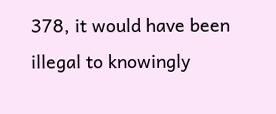378, it would have been illegal to knowingly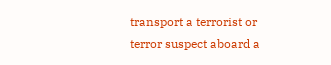transport a terrorist or terror suspect aboard a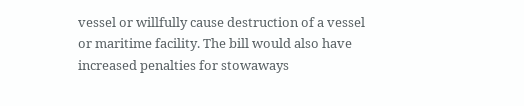vessel or willfully cause destruction of a vessel or maritime facility. The bill would also have increased penalties for stowaways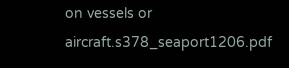on vessels or aircraft.s378_seaport1206.pdf